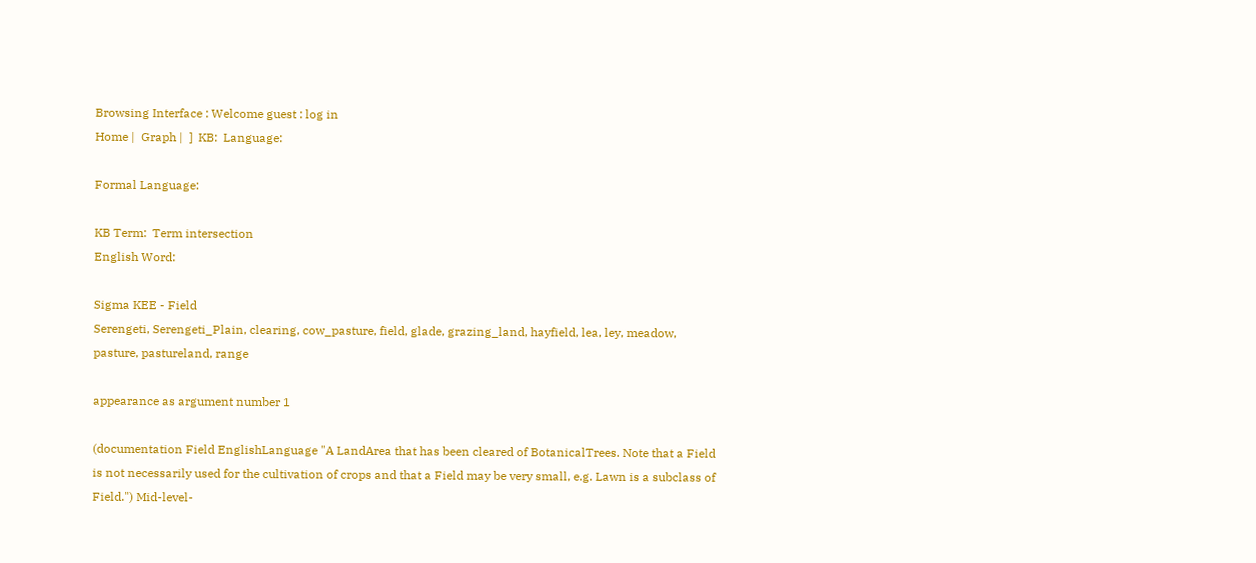Browsing Interface : Welcome guest : log in
Home |  Graph |  ]  KB:  Language:

Formal Language:

KB Term:  Term intersection
English Word:

Sigma KEE - Field
Serengeti, Serengeti_Plain, clearing, cow_pasture, field, glade, grazing_land, hayfield, lea, ley, meadow, pasture, pastureland, range

appearance as argument number 1

(documentation Field EnglishLanguage "A LandArea that has been cleared of BotanicalTrees. Note that a Field is not necessarily used for the cultivation of crops and that a Field may be very small, e.g. Lawn is a subclass of Field.") Mid-level-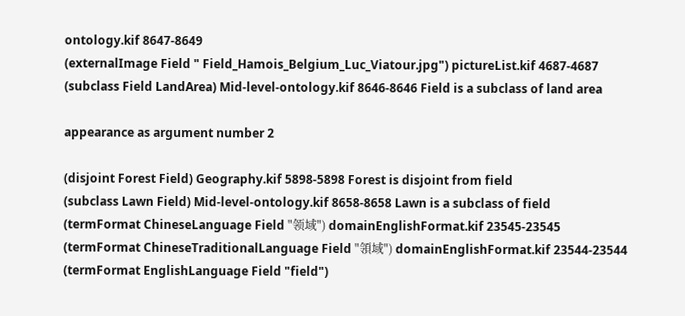ontology.kif 8647-8649
(externalImage Field " Field_Hamois_Belgium_Luc_Viatour.jpg") pictureList.kif 4687-4687
(subclass Field LandArea) Mid-level-ontology.kif 8646-8646 Field is a subclass of land area

appearance as argument number 2

(disjoint Forest Field) Geography.kif 5898-5898 Forest is disjoint from field
(subclass Lawn Field) Mid-level-ontology.kif 8658-8658 Lawn is a subclass of field
(termFormat ChineseLanguage Field "领域") domainEnglishFormat.kif 23545-23545
(termFormat ChineseTraditionalLanguage Field "領域") domainEnglishFormat.kif 23544-23544
(termFormat EnglishLanguage Field "field")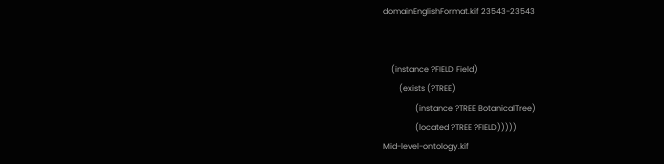domainEnglishFormat.kif 23543-23543


    (instance ?FIELD Field)
        (exists (?TREE)
                (instance ?TREE BotanicalTree)
                (located ?TREE ?FIELD)))))
Mid-level-ontology.kif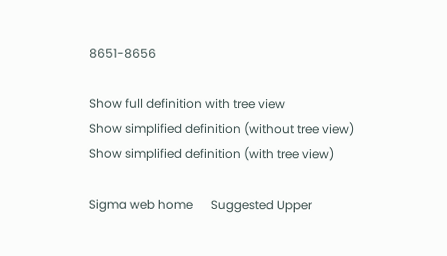8651-8656

Show full definition with tree view
Show simplified definition (without tree view)
Show simplified definition (with tree view)

Sigma web home      Suggested Upper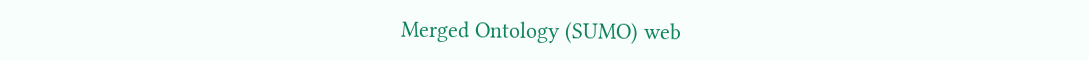Merged Ontology (SUMO) web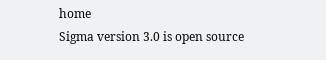home
Sigma version 3.0 is open source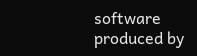software produced by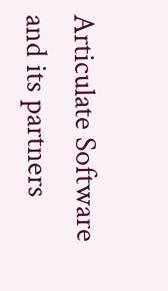Articulate Software and its partners